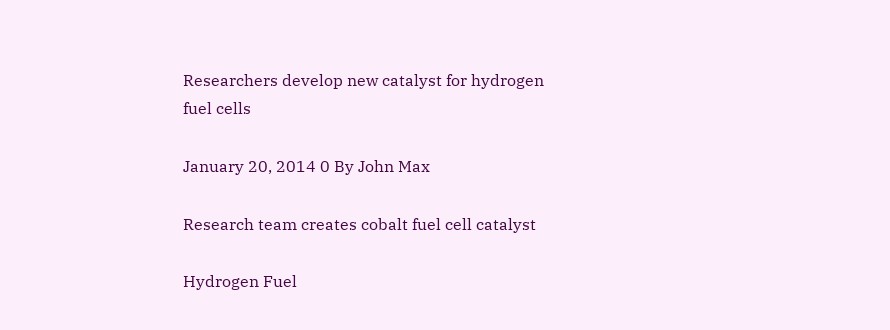Researchers develop new catalyst for hydrogen fuel cells

January 20, 2014 0 By John Max

Research team creates cobalt fuel cell catalyst

Hydrogen Fuel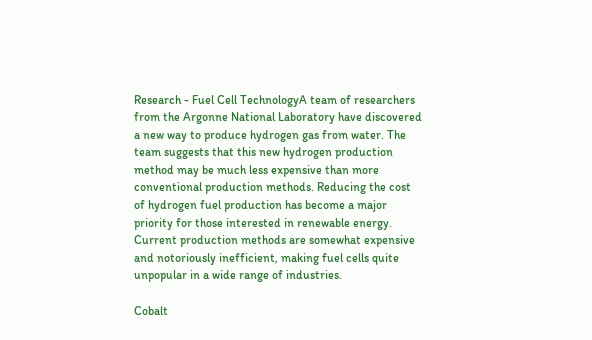Research - Fuel Cell TechnologyA team of researchers from the Argonne National Laboratory have discovered a new way to produce hydrogen gas from water. The team suggests that this new hydrogen production method may be much less expensive than more conventional production methods. Reducing the cost of hydrogen fuel production has become a major priority for those interested in renewable energy. Current production methods are somewhat expensive and notoriously inefficient, making fuel cells quite unpopular in a wide range of industries.

Cobalt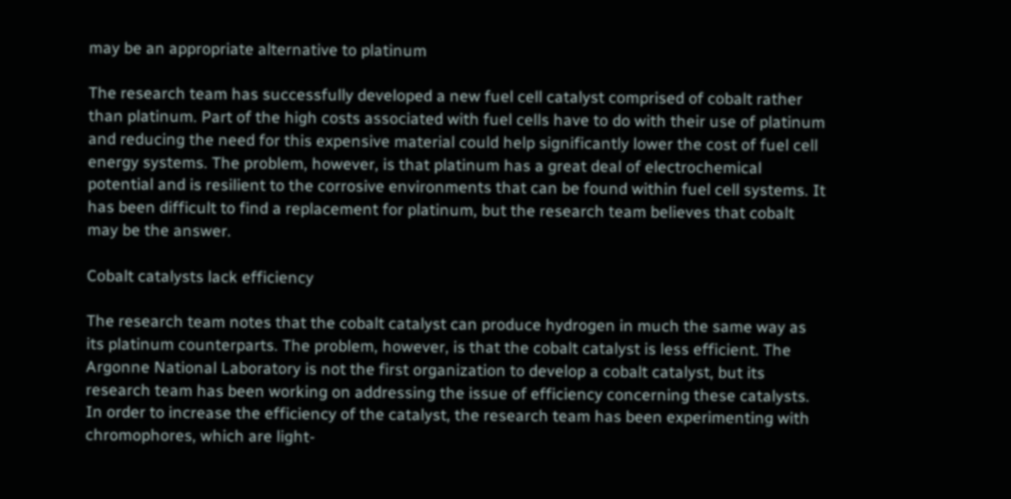may be an appropriate alternative to platinum

The research team has successfully developed a new fuel cell catalyst comprised of cobalt rather than platinum. Part of the high costs associated with fuel cells have to do with their use of platinum and reducing the need for this expensive material could help significantly lower the cost of fuel cell energy systems. The problem, however, is that platinum has a great deal of electrochemical potential and is resilient to the corrosive environments that can be found within fuel cell systems. It has been difficult to find a replacement for platinum, but the research team believes that cobalt may be the answer.

Cobalt catalysts lack efficiency

The research team notes that the cobalt catalyst can produce hydrogen in much the same way as its platinum counterparts. The problem, however, is that the cobalt catalyst is less efficient. The Argonne National Laboratory is not the first organization to develop a cobalt catalyst, but its research team has been working on addressing the issue of efficiency concerning these catalysts. In order to increase the efficiency of the catalyst, the research team has been experimenting with chromophores, which are light-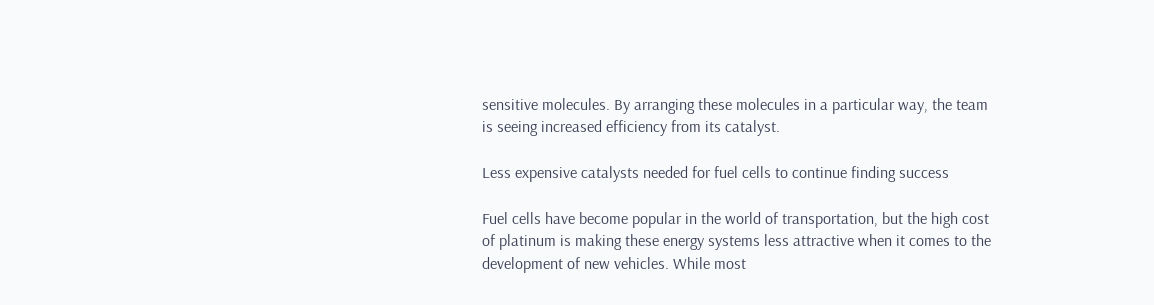sensitive molecules. By arranging these molecules in a particular way, the team is seeing increased efficiency from its catalyst.

Less expensive catalysts needed for fuel cells to continue finding success

Fuel cells have become popular in the world of transportation, but the high cost of platinum is making these energy systems less attractive when it comes to the development of new vehicles. While most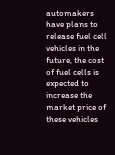automakers have plans to release fuel cell vehicles in the future, the cost of fuel cells is expected to increase the market price of these vehicles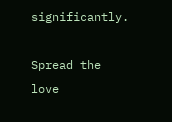significantly.

Spread the love